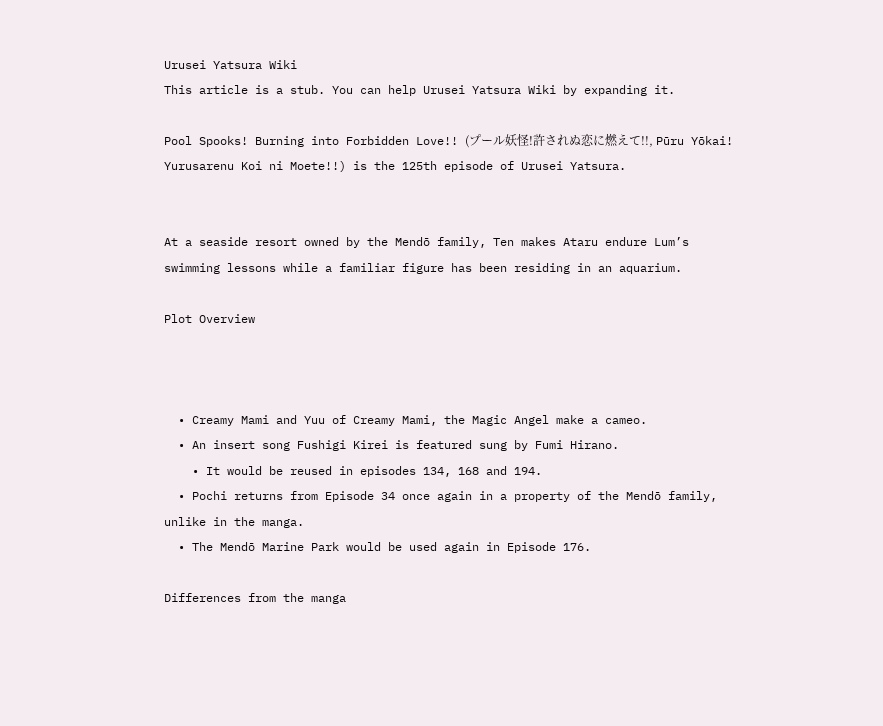Urusei Yatsura Wiki
This article is a stub. You can help Urusei Yatsura Wiki by expanding it.

Pool Spooks! Burning into Forbidden Love!! (プール妖怪!許されぬ恋に燃えて!!, Pūru Yōkai! Yurusarenu Koi ni Moete!!) is the 125th episode of Urusei Yatsura.


At a seaside resort owned by the Mendō family, Ten makes Ataru endure Lum’s swimming lessons while a familiar figure has been residing in an aquarium.

Plot Overview



  • Creamy Mami and Yuu of Creamy Mami, the Magic Angel make a cameo.
  • An insert song Fushigi Kirei is featured sung by Fumi Hirano.
    • It would be reused in episodes 134, 168 and 194.
  • Pochi returns from Episode 34 once again in a property of the Mendō family, unlike in the manga.
  • The Mendō Marine Park would be used again in Episode 176.

Differences from the manga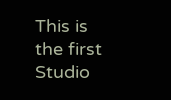This is the first Studio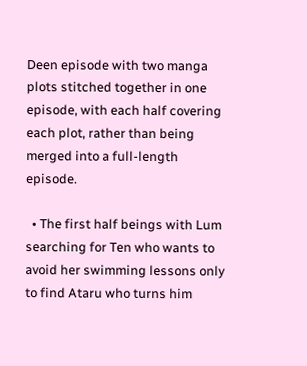Deen episode with two manga plots stitched together in one episode, with each half covering each plot, rather than being merged into a full-length episode.

  • The first half beings with Lum searching for Ten who wants to avoid her swimming lessons only to find Ataru who turns him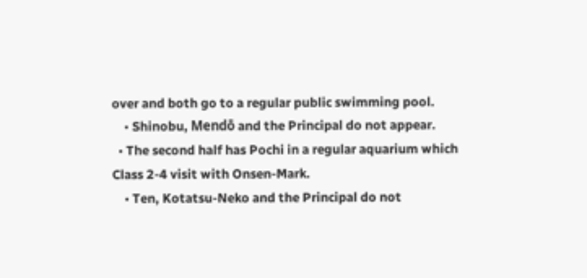over and both go to a regular public swimming pool.
    • Shinobu, Mendō and the Principal do not appear.
  • The second half has Pochi in a regular aquarium which Class 2-4 visit with Onsen-Mark.
    • Ten, Kotatsu-Neko and the Principal do not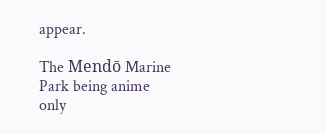appear.

The Mendō Marine Park being anime only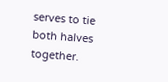serves to tie both halves together.